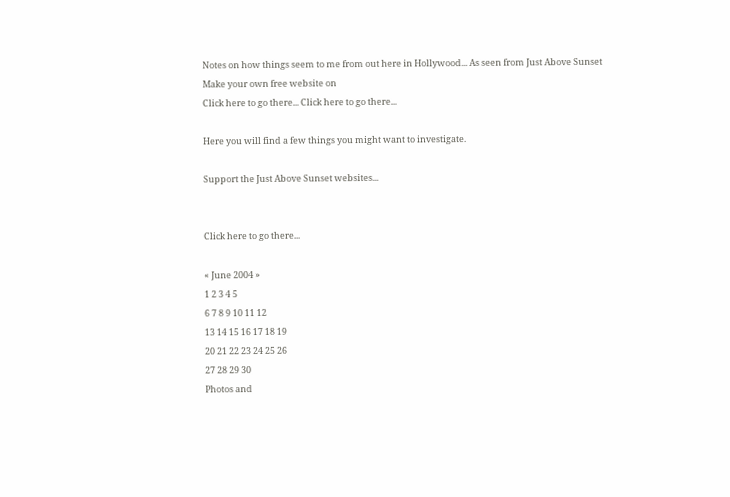Notes on how things seem to me from out here in Hollywood... As seen from Just Above Sunset
Make your own free website on
Click here to go there... Click here to go there...

Here you will find a few things you might want to investigate.

Support the Just Above Sunset websites...


Click here to go there...

« June 2004 »
1 2 3 4 5
6 7 8 9 10 11 12
13 14 15 16 17 18 19
20 21 22 23 24 25 26
27 28 29 30
Photos and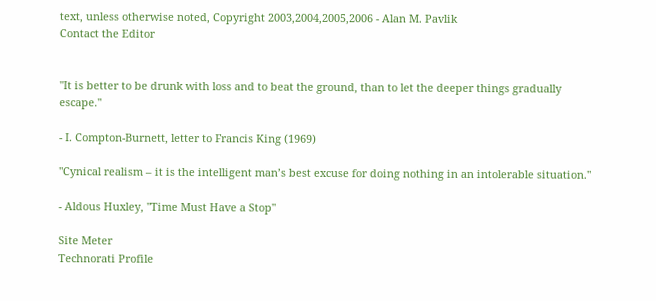text, unless otherwise noted, Copyright 2003,2004,2005,2006 - Alan M. Pavlik
Contact the Editor


"It is better to be drunk with loss and to beat the ground, than to let the deeper things gradually escape."

- I. Compton-Burnett, letter to Francis King (1969)

"Cynical realism – it is the intelligent man’s best excuse for doing nothing in an intolerable situation."

- Aldous Huxley, "Time Must Have a Stop"

Site Meter
Technorati Profile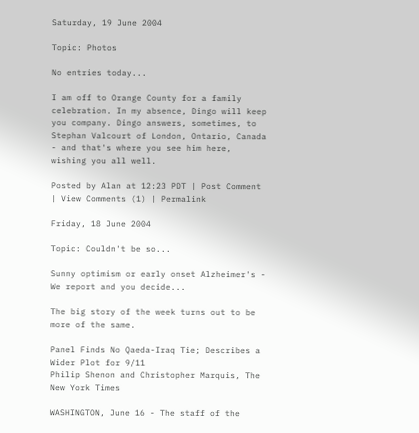Saturday, 19 June 2004

Topic: Photos

No entries today...

I am off to Orange County for a family celebration. In my absence, Dingo will keep you company. Dingo answers, sometimes, to Stephan Valcourt of London, Ontario, Canada - and that's where you see him here, wishing you all well.

Posted by Alan at 12:23 PDT | Post Comment | View Comments (1) | Permalink

Friday, 18 June 2004

Topic: Couldn't be so...

Sunny optimism or early onset Alzheimer's - We report and you decide...

The big story of the week turns out to be more of the same.

Panel Finds No Qaeda-Iraq Tie; Describes a Wider Plot for 9/11
Philip Shenon and Christopher Marquis, The New York Times

WASHINGTON, June 16 - The staff of the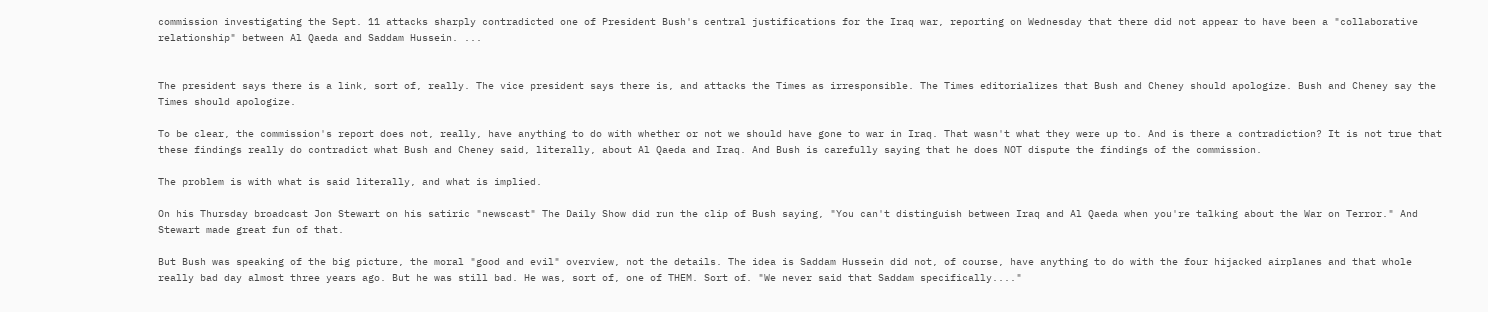commission investigating the Sept. 11 attacks sharply contradicted one of President Bush's central justifications for the Iraq war, reporting on Wednesday that there did not appear to have been a "collaborative relationship" between Al Qaeda and Saddam Hussein. ...


The president says there is a link, sort of, really. The vice president says there is, and attacks the Times as irresponsible. The Times editorializes that Bush and Cheney should apologize. Bush and Cheney say the Times should apologize.

To be clear, the commission's report does not, really, have anything to do with whether or not we should have gone to war in Iraq. That wasn't what they were up to. And is there a contradiction? It is not true that these findings really do contradict what Bush and Cheney said, literally, about Al Qaeda and Iraq. And Bush is carefully saying that he does NOT dispute the findings of the commission.

The problem is with what is said literally, and what is implied.

On his Thursday broadcast Jon Stewart on his satiric "newscast" The Daily Show did run the clip of Bush saying, "You can't distinguish between Iraq and Al Qaeda when you're talking about the War on Terror." And Stewart made great fun of that.

But Bush was speaking of the big picture, the moral "good and evil" overview, not the details. The idea is Saddam Hussein did not, of course, have anything to do with the four hijacked airplanes and that whole really bad day almost three years ago. But he was still bad. He was, sort of, one of THEM. Sort of. "We never said that Saddam specifically...."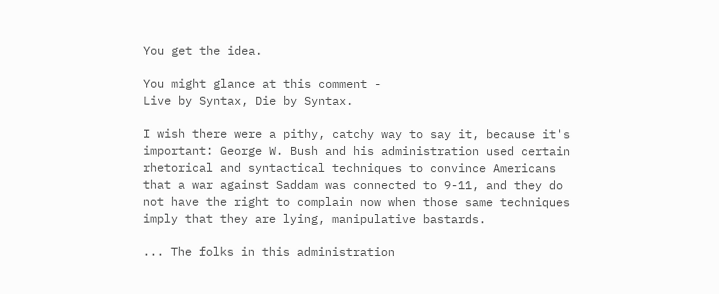You get the idea.

You might glance at this comment -
Live by Syntax, Die by Syntax.

I wish there were a pithy, catchy way to say it, because it's important: George W. Bush and his administration used certain rhetorical and syntactical techniques to convince Americans that a war against Saddam was connected to 9-11, and they do not have the right to complain now when those same techniques imply that they are lying, manipulative bastards.

... The folks in this administration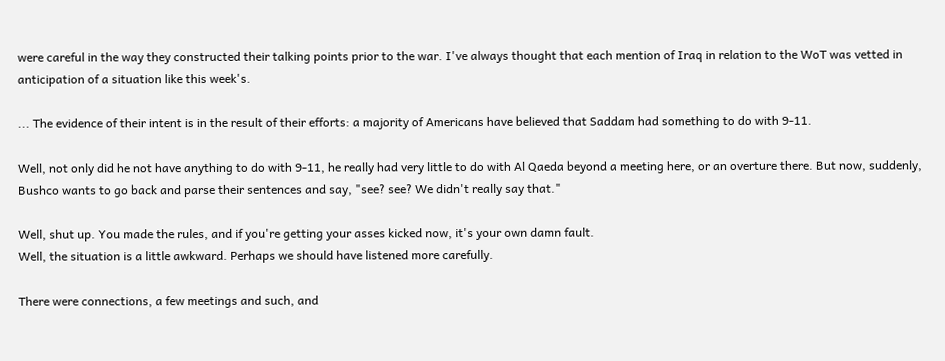were careful in the way they constructed their talking points prior to the war. I've always thought that each mention of Iraq in relation to the WoT was vetted in anticipation of a situation like this week's.

... The evidence of their intent is in the result of their efforts: a majority of Americans have believed that Saddam had something to do with 9-11.

Well, not only did he not have anything to do with 9-11, he really had very little to do with Al Qaeda beyond a meeting here, or an overture there. But now, suddenly, Bushco wants to go back and parse their sentences and say, "see? see? We didn't really say that."

Well, shut up. You made the rules, and if you're getting your asses kicked now, it's your own damn fault.
Well, the situation is a little awkward. Perhaps we should have listened more carefully.

There were connections, a few meetings and such, and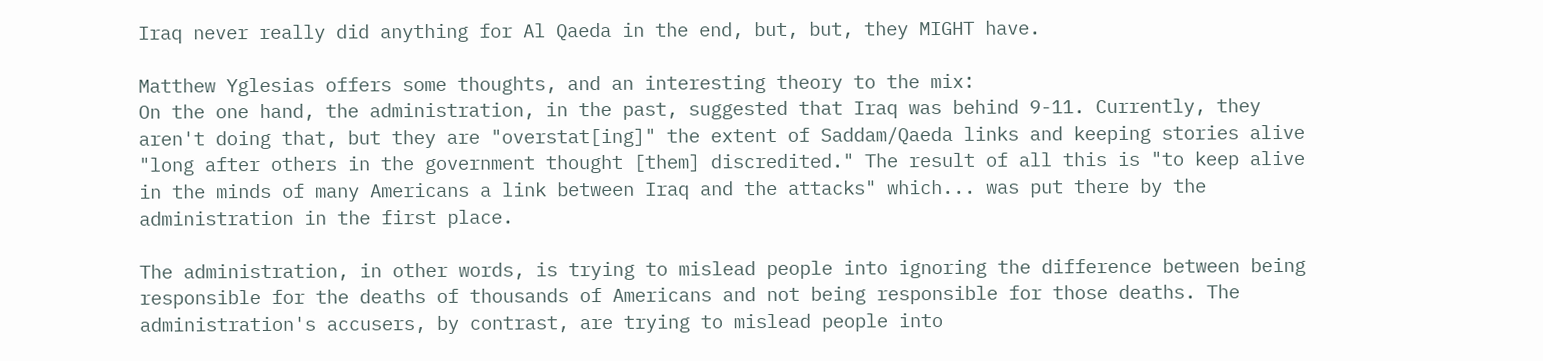Iraq never really did anything for Al Qaeda in the end, but, but, they MIGHT have.

Matthew Yglesias offers some thoughts, and an interesting theory to the mix:
On the one hand, the administration, in the past, suggested that Iraq was behind 9-11. Currently, they aren't doing that, but they are "overstat[ing]" the extent of Saddam/Qaeda links and keeping stories alive "long after others in the government thought [them] discredited." The result of all this is "to keep alive in the minds of many Americans a link between Iraq and the attacks" which... was put there by the administration in the first place.

The administration, in other words, is trying to mislead people into ignoring the difference between being responsible for the deaths of thousands of Americans and not being responsible for those deaths. The administration's accusers, by contrast, are trying to mislead people into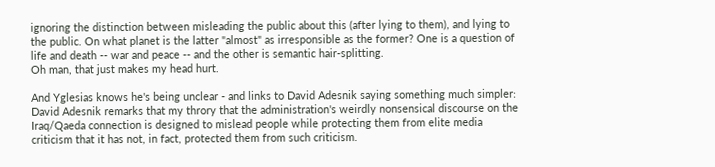ignoring the distinction between misleading the public about this (after lying to them), and lying to the public. On what planet is the latter "almost" as irresponsible as the former? One is a question of life and death -- war and peace -- and the other is semantic hair-splitting.
Oh man, that just makes my head hurt.

And Yglesias knows he's being unclear - and links to David Adesnik saying something much simpler:
David Adesnik remarks that my throry that the administration's weirdly nonsensical discourse on the Iraq/Qaeda connection is designed to mislead people while protecting them from elite media criticism that it has not, in fact, protected them from such criticism.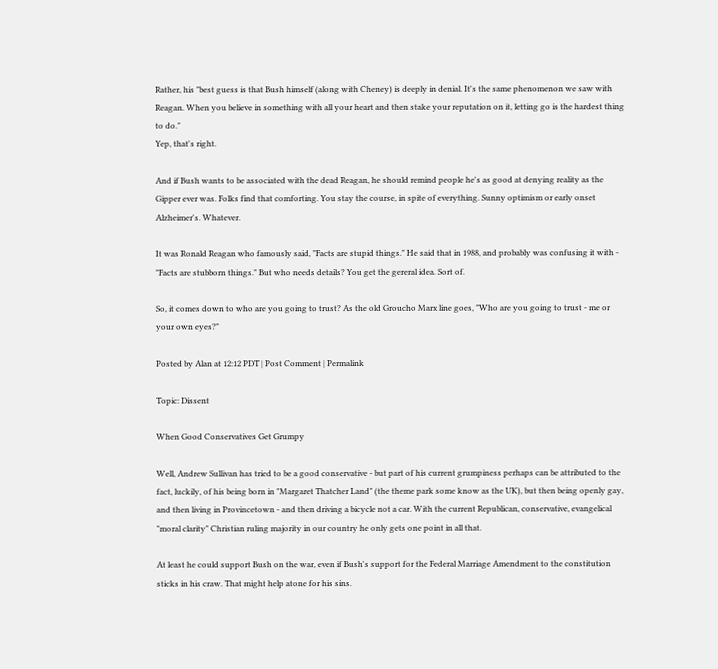Rather, his "best guess is that Bush himself (along with Cheney) is deeply in denial. It's the same phenomenon we saw with Reagan. When you believe in something with all your heart and then stake your reputation on it, letting go is the hardest thing to do."
Yep, that's right.

And if Bush wants to be associated with the dead Reagan, he should remind people he's as good at denying reality as the Gipper ever was. Folks find that comforting. You stay the course, in spite of everything. Sunny optimism or early onset Alzheimer's. Whatever.

It was Ronald Reagan who famously said, "Facts are stupid things." He said that in 1988, and probably was confusing it with - "Facts are stubborn things." But who needs details? You get the gereral idea. Sort of.

So, it comes down to who are you going to trust? As the old Groucho Marx line goes, "Who are you going to trust - me or your own eyes?"

Posted by Alan at 12:12 PDT | Post Comment | Permalink

Topic: Dissent

When Good Conservatives Get Grumpy

Well, Andrew Sullivan has tried to be a good conservative - but part of his current grumpiness perhaps can be attributed to the fact, luckily, of his being born in "Margaret Thatcher Land" (the theme park some know as the UK), but then being openly gay, and then living in Provincetown - and then driving a bicycle not a car. With the current Republican, conservative, evangelical "moral clarity" Christian ruling majority in our country he only gets one point in all that.

At least he could support Bush on the war, even if Bush's support for the Federal Marriage Amendment to the constitution sticks in his craw. That might help atone for his sins.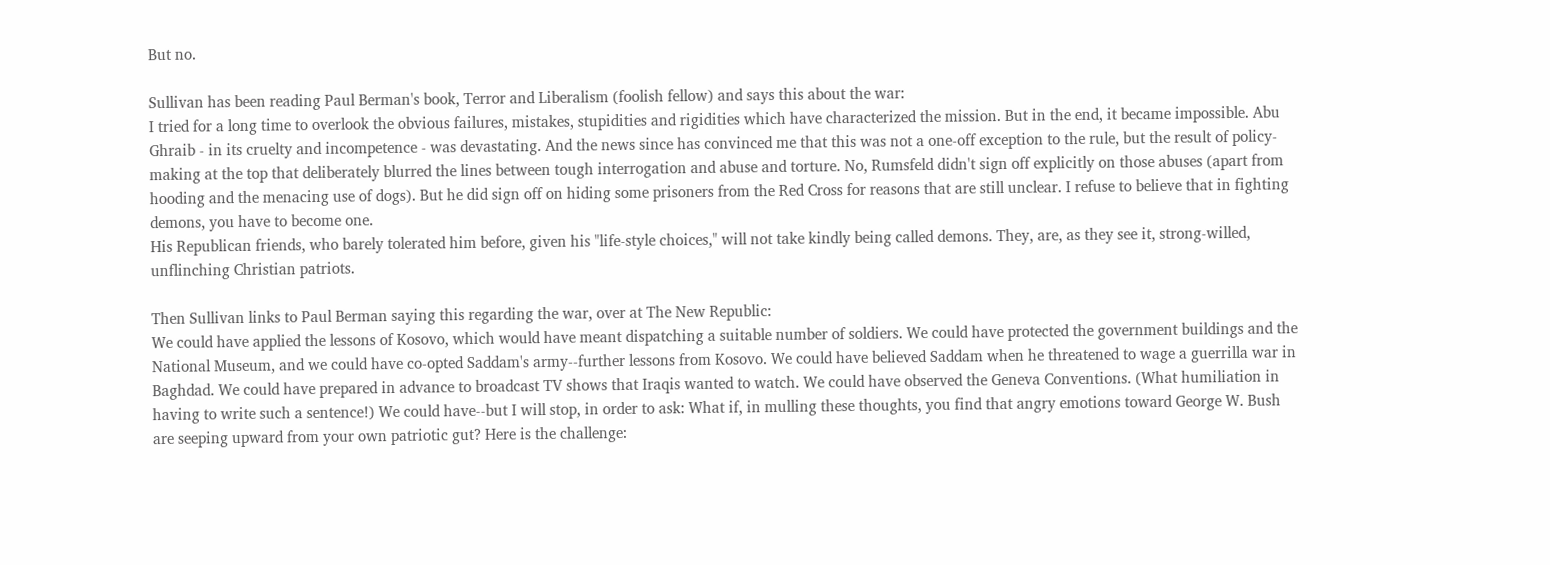But no.

Sullivan has been reading Paul Berman's book, Terror and Liberalism (foolish fellow) and says this about the war:
I tried for a long time to overlook the obvious failures, mistakes, stupidities and rigidities which have characterized the mission. But in the end, it became impossible. Abu Ghraib - in its cruelty and incompetence - was devastating. And the news since has convinced me that this was not a one-off exception to the rule, but the result of policy-making at the top that deliberately blurred the lines between tough interrogation and abuse and torture. No, Rumsfeld didn't sign off explicitly on those abuses (apart from hooding and the menacing use of dogs). But he did sign off on hiding some prisoners from the Red Cross for reasons that are still unclear. I refuse to believe that in fighting demons, you have to become one.
His Republican friends, who barely tolerated him before, given his "life-style choices," will not take kindly being called demons. They, are, as they see it, strong-willed, unflinching Christian patriots.

Then Sullivan links to Paul Berman saying this regarding the war, over at The New Republic:
We could have applied the lessons of Kosovo, which would have meant dispatching a suitable number of soldiers. We could have protected the government buildings and the National Museum, and we could have co-opted Saddam's army--further lessons from Kosovo. We could have believed Saddam when he threatened to wage a guerrilla war in Baghdad. We could have prepared in advance to broadcast TV shows that Iraqis wanted to watch. We could have observed the Geneva Conventions. (What humiliation in having to write such a sentence!) We could have--but I will stop, in order to ask: What if, in mulling these thoughts, you find that angry emotions toward George W. Bush are seeping upward from your own patriotic gut? Here is the challenge: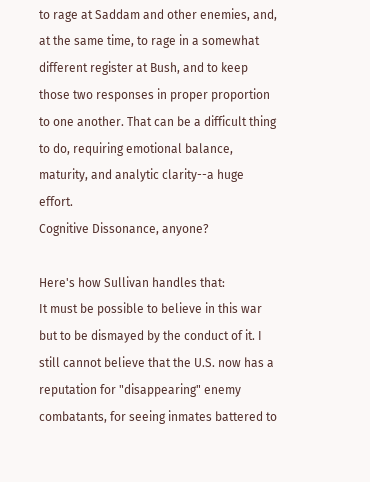to rage at Saddam and other enemies, and, at the same time, to rage in a somewhat different register at Bush, and to keep those two responses in proper proportion to one another. That can be a difficult thing to do, requiring emotional balance, maturity, and analytic clarity--a huge effort.
Cognitive Dissonance, anyone?

Here's how Sullivan handles that:
It must be possible to believe in this war but to be dismayed by the conduct of it. I still cannot believe that the U.S. now has a reputation for "disappearing" enemy combatants, for seeing inmates battered to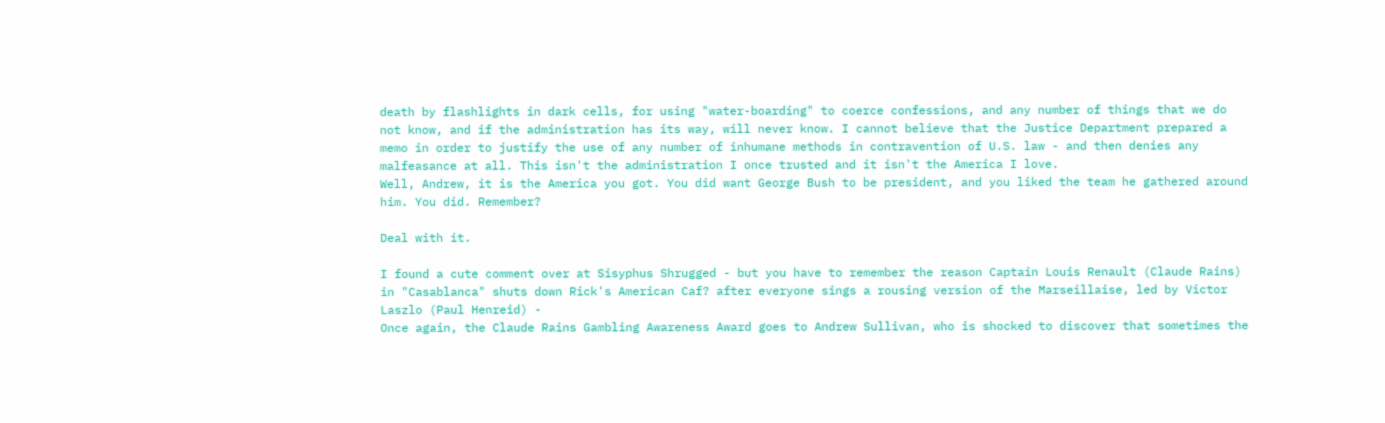death by flashlights in dark cells, for using "water-boarding" to coerce confessions, and any number of things that we do not know, and if the administration has its way, will never know. I cannot believe that the Justice Department prepared a memo in order to justify the use of any number of inhumane methods in contravention of U.S. law - and then denies any malfeasance at all. This isn't the administration I once trusted and it isn't the America I love.
Well, Andrew, it is the America you got. You did want George Bush to be president, and you liked the team he gathered around him. You did. Remember?

Deal with it.

I found a cute comment over at Sisyphus Shrugged - but you have to remember the reason Captain Louis Renault (Claude Rains) in "Casablanca" shuts down Rick's American Caf? after everyone sings a rousing version of the Marseillaise, led by Victor Laszlo (Paul Henreid) -
Once again, the Claude Rains Gambling Awareness Award goes to Andrew Sullivan, who is shocked to discover that sometimes the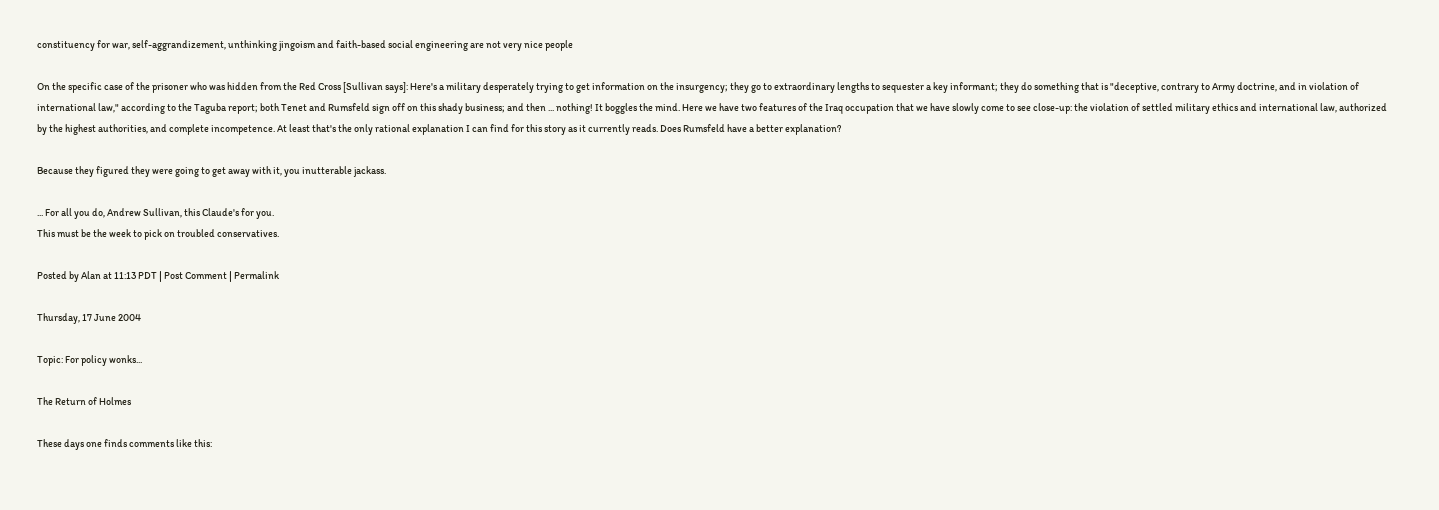constituency for war, self-aggrandizement, unthinking jingoism and faith-based social engineering are not very nice people

On the specific case of the prisoner who was hidden from the Red Cross [Sullivan says]: Here's a military desperately trying to get information on the insurgency; they go to extraordinary lengths to sequester a key informant; they do something that is "deceptive, contrary to Army doctrine, and in violation of international law," according to the Taguba report; both Tenet and Rumsfeld sign off on this shady business; and then ... nothing! It boggles the mind. Here we have two features of the Iraq occupation that we have slowly come to see close-up: the violation of settled military ethics and international law, authorized by the highest authorities, and complete incompetence. At least that's the only rational explanation I can find for this story as it currently reads. Does Rumsfeld have a better explanation?

Because they figured they were going to get away with it, you inutterable jackass.

... For all you do, Andrew Sullivan, this Claude's for you.
This must be the week to pick on troubled conservatives.

Posted by Alan at 11:13 PDT | Post Comment | Permalink

Thursday, 17 June 2004

Topic: For policy wonks...

The Return of Holmes

These days one finds comments like this: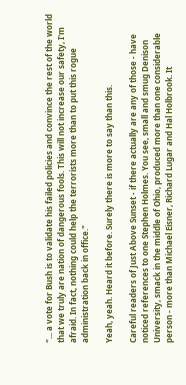"... a vote for Bush is to validate his failed policies and convince the rest of the world that we truly are nation of dangerous fools. This will not increase our safety, I'm afraid. In fact, nothing could help the terrorists more than to put this rogue administration back in office."

Yeah, yeah. Heard it before. Surely there is more to say than this.

Careful readers of Just Above Sunset - if there actually are any of those - have noticed references to one Stephen Holmes. You see, small and smug Denison University, smack in the middle of Ohio, produced more than one considerable person - more than Michael Eisner, Richard Lugar and Hal Holbrook. It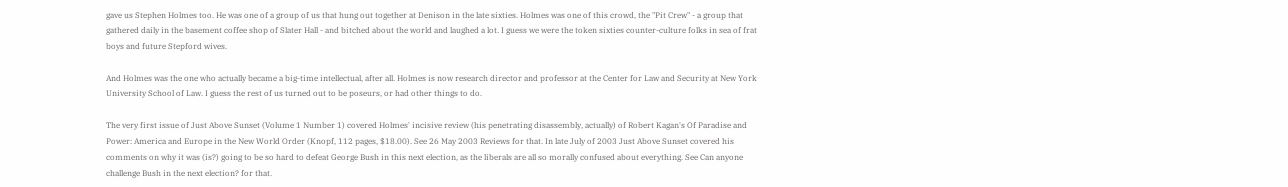gave us Stephen Holmes too. He was one of a group of us that hung out together at Denison in the late sixties. Holmes was one of this crowd, the "Pit Crew" - a group that gathered daily in the basement coffee shop of Slater Hall - and bitched about the world and laughed a lot. I guess we were the token sixties counter-culture folks in sea of frat boys and future Stepford wives.

And Holmes was the one who actually became a big-time intellectual, after all. Holmes is now research director and professor at the Center for Law and Security at New York University School of Law. I guess the rest of us turned out to be poseurs, or had other things to do.

The very first issue of Just Above Sunset (Volume 1 Number 1) covered Holmes' incisive review (his penetrating disassembly, actually) of Robert Kagan's Of Paradise and Power: America and Europe in the New World Order (Knopf, 112 pages, $18.00). See 26 May 2003 Reviews for that. In late July of 2003 Just Above Sunset covered his comments on why it was (is?) going to be so hard to defeat George Bush in this next election, as the liberals are all so morally confused about everything. See Can anyone challenge Bush in the next election? for that.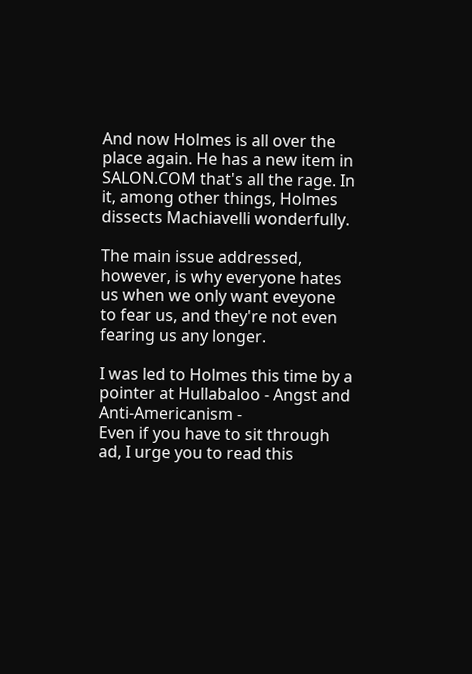And now Holmes is all over the place again. He has a new item in SALON.COM that's all the rage. In it, among other things, Holmes dissects Machiavelli wonderfully.

The main issue addressed, however, is why everyone hates us when we only want eveyone to fear us, and they're not even fearing us any longer.

I was led to Holmes this time by a pointer at Hullabaloo - Angst and Anti-Americanism -
Even if you have to sit through ad, I urge you to read this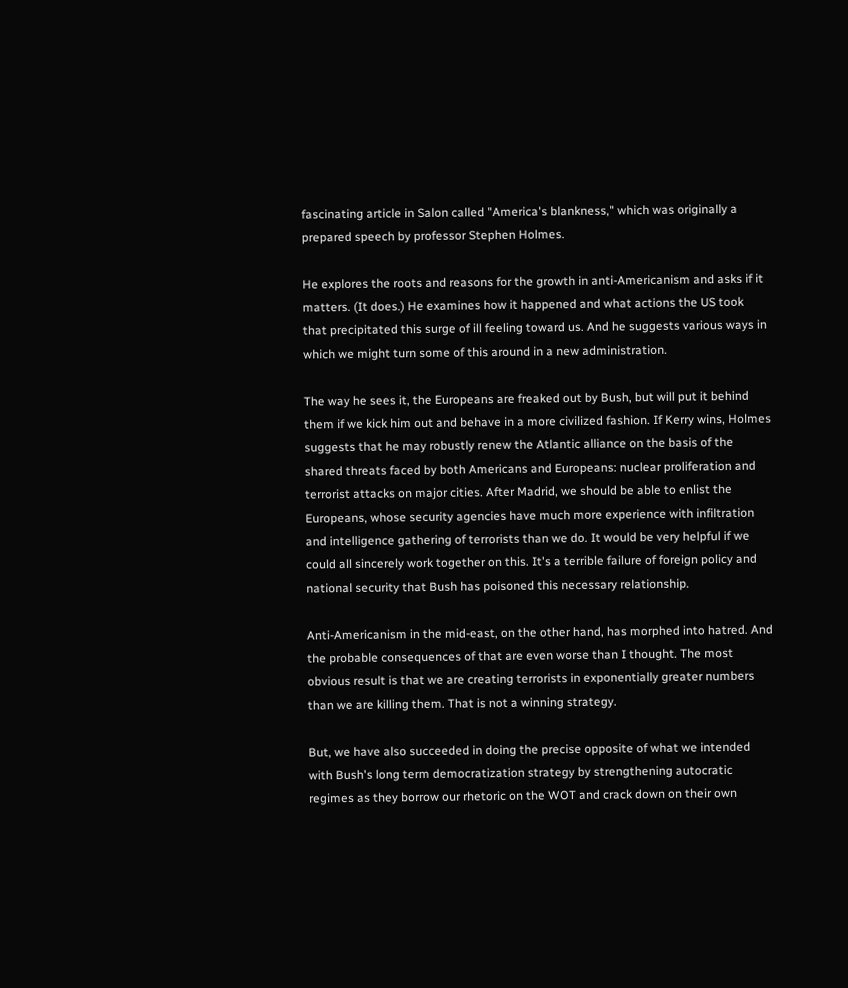fascinating article in Salon called "America's blankness," which was originally a prepared speech by professor Stephen Holmes.

He explores the roots and reasons for the growth in anti-Americanism and asks if it matters. (It does.) He examines how it happened and what actions the US took that precipitated this surge of ill feeling toward us. And he suggests various ways in which we might turn some of this around in a new administration.

The way he sees it, the Europeans are freaked out by Bush, but will put it behind them if we kick him out and behave in a more civilized fashion. If Kerry wins, Holmes suggests that he may robustly renew the Atlantic alliance on the basis of the shared threats faced by both Americans and Europeans: nuclear proliferation and terrorist attacks on major cities. After Madrid, we should be able to enlist the Europeans, whose security agencies have much more experience with infiltration and intelligence gathering of terrorists than we do. It would be very helpful if we could all sincerely work together on this. It's a terrible failure of foreign policy and national security that Bush has poisoned this necessary relationship.

Anti-Americanism in the mid-east, on the other hand, has morphed into hatred. And the probable consequences of that are even worse than I thought. The most obvious result is that we are creating terrorists in exponentially greater numbers than we are killing them. That is not a winning strategy.

But, we have also succeeded in doing the precise opposite of what we intended with Bush's long term democratization strategy by strengthening autocratic regimes as they borrow our rhetoric on the WOT and crack down on their own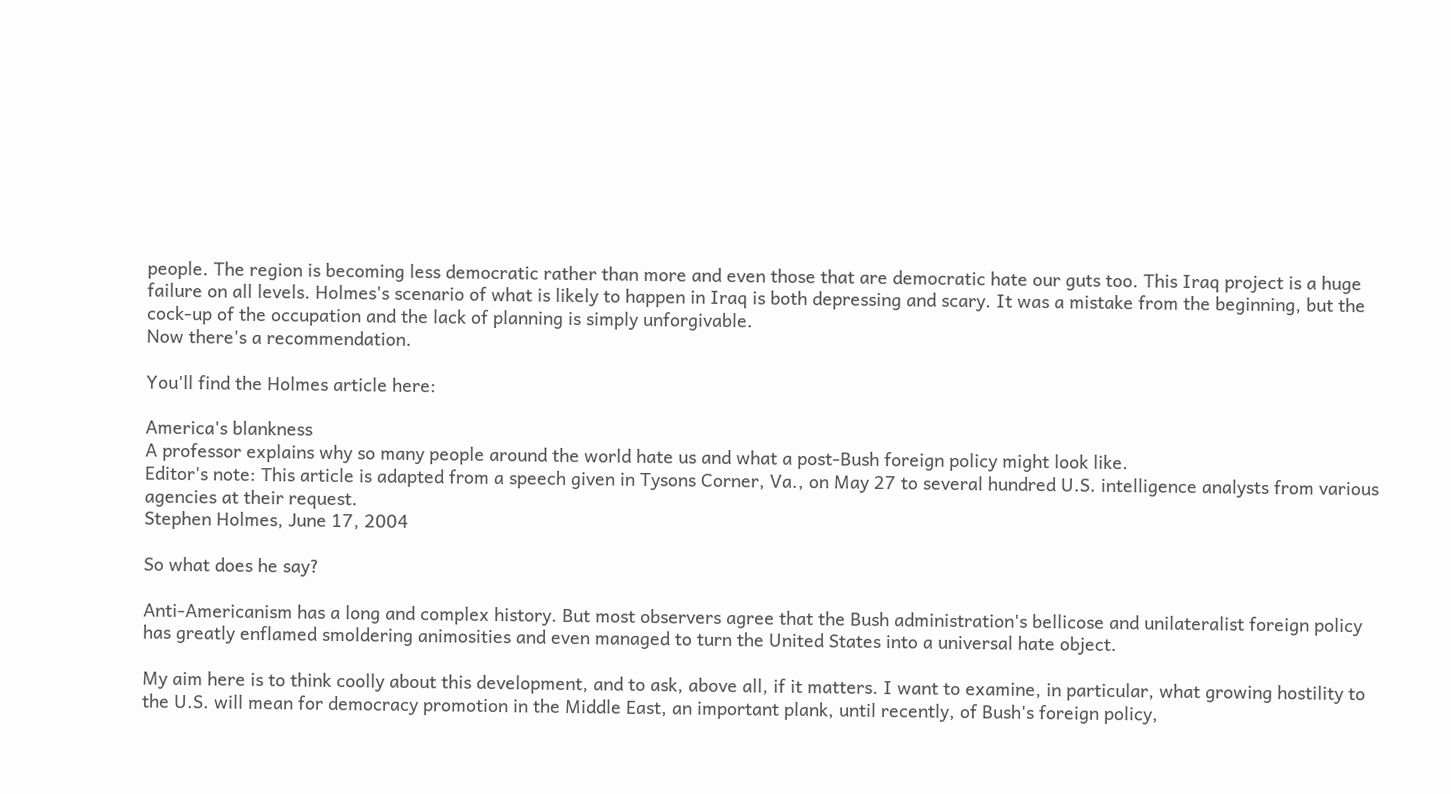people. The region is becoming less democratic rather than more and even those that are democratic hate our guts too. This Iraq project is a huge failure on all levels. Holmes's scenario of what is likely to happen in Iraq is both depressing and scary. It was a mistake from the beginning, but the cock-up of the occupation and the lack of planning is simply unforgivable.
Now there's a recommendation.

You'll find the Holmes article here:

America's blankness
A professor explains why so many people around the world hate us and what a post-Bush foreign policy might look like.
Editor's note: This article is adapted from a speech given in Tysons Corner, Va., on May 27 to several hundred U.S. intelligence analysts from various agencies at their request.
Stephen Holmes, June 17, 2004

So what does he say?

Anti-Americanism has a long and complex history. But most observers agree that the Bush administration's bellicose and unilateralist foreign policy has greatly enflamed smoldering animosities and even managed to turn the United States into a universal hate object.

My aim here is to think coolly about this development, and to ask, above all, if it matters. I want to examine, in particular, what growing hostility to the U.S. will mean for democracy promotion in the Middle East, an important plank, until recently, of Bush's foreign policy,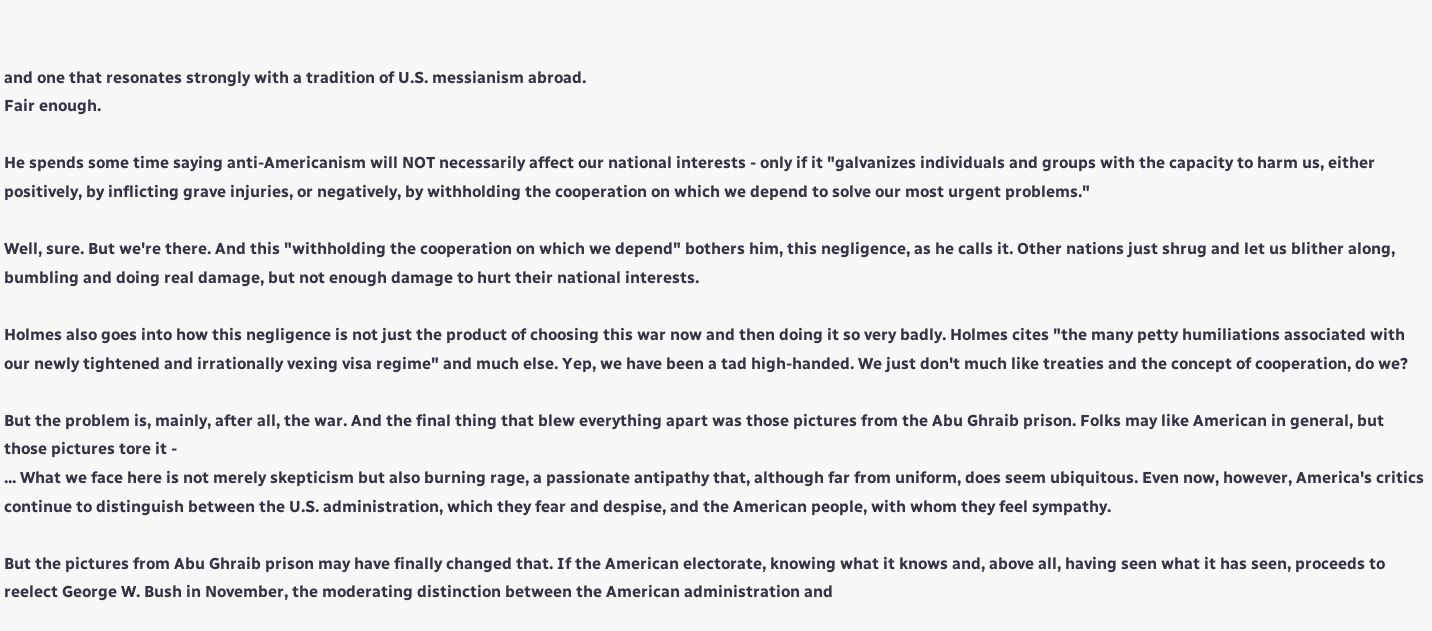and one that resonates strongly with a tradition of U.S. messianism abroad.
Fair enough.

He spends some time saying anti-Americanism will NOT necessarily affect our national interests - only if it "galvanizes individuals and groups with the capacity to harm us, either positively, by inflicting grave injuries, or negatively, by withholding the cooperation on which we depend to solve our most urgent problems."

Well, sure. But we're there. And this "withholding the cooperation on which we depend" bothers him, this negligence, as he calls it. Other nations just shrug and let us blither along, bumbling and doing real damage, but not enough damage to hurt their national interests.

Holmes also goes into how this negligence is not just the product of choosing this war now and then doing it so very badly. Holmes cites "the many petty humiliations associated with our newly tightened and irrationally vexing visa regime" and much else. Yep, we have been a tad high-handed. We just don't much like treaties and the concept of cooperation, do we?

But the problem is, mainly, after all, the war. And the final thing that blew everything apart was those pictures from the Abu Ghraib prison. Folks may like American in general, but those pictures tore it -
... What we face here is not merely skepticism but also burning rage, a passionate antipathy that, although far from uniform, does seem ubiquitous. Even now, however, America's critics continue to distinguish between the U.S. administration, which they fear and despise, and the American people, with whom they feel sympathy.

But the pictures from Abu Ghraib prison may have finally changed that. If the American electorate, knowing what it knows and, above all, having seen what it has seen, proceeds to reelect George W. Bush in November, the moderating distinction between the American administration and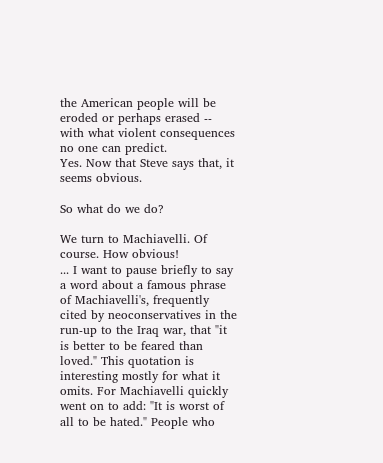the American people will be eroded or perhaps erased -- with what violent consequences no one can predict.
Yes. Now that Steve says that, it seems obvious.

So what do we do?

We turn to Machiavelli. Of course. How obvious!
... I want to pause briefly to say a word about a famous phrase of Machiavelli's, frequently cited by neoconservatives in the run-up to the Iraq war, that "it is better to be feared than loved." This quotation is interesting mostly for what it omits. For Machiavelli quickly went on to add: "It is worst of all to be hated." People who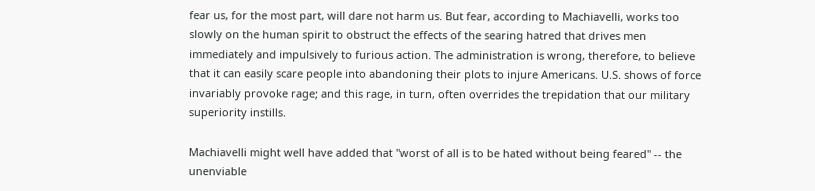fear us, for the most part, will dare not harm us. But fear, according to Machiavelli, works too slowly on the human spirit to obstruct the effects of the searing hatred that drives men immediately and impulsively to furious action. The administration is wrong, therefore, to believe that it can easily scare people into abandoning their plots to injure Americans. U.S. shows of force invariably provoke rage; and this rage, in turn, often overrides the trepidation that our military superiority instills.

Machiavelli might well have added that "worst of all is to be hated without being feared" -- the unenviable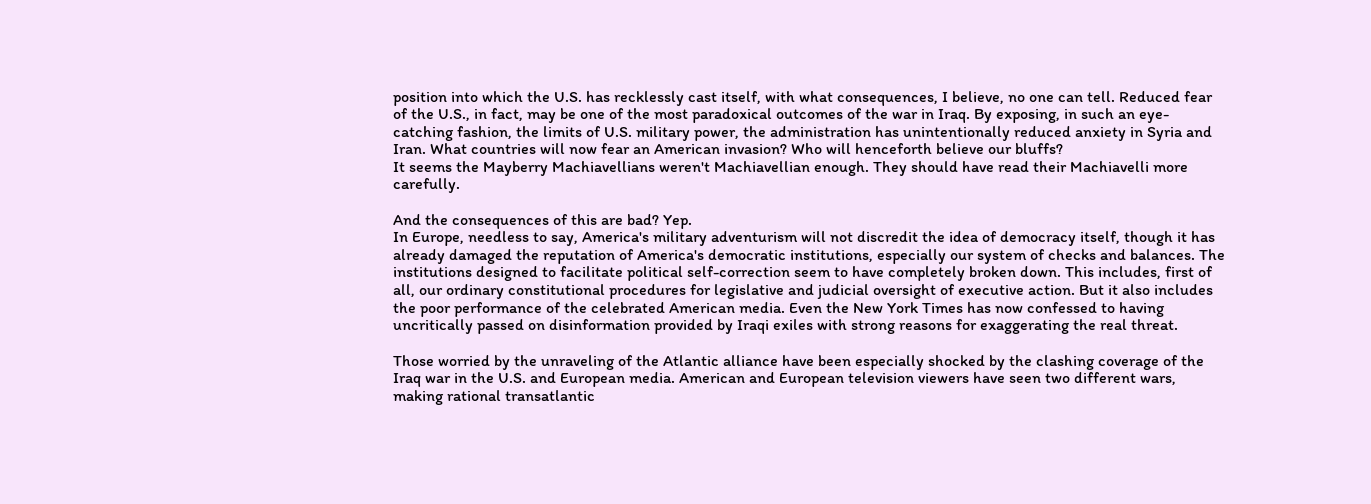position into which the U.S. has recklessly cast itself, with what consequences, I believe, no one can tell. Reduced fear of the U.S., in fact, may be one of the most paradoxical outcomes of the war in Iraq. By exposing, in such an eye-catching fashion, the limits of U.S. military power, the administration has unintentionally reduced anxiety in Syria and Iran. What countries will now fear an American invasion? Who will henceforth believe our bluffs?
It seems the Mayberry Machiavellians weren't Machiavellian enough. They should have read their Machiavelli more carefully.

And the consequences of this are bad? Yep.
In Europe, needless to say, America's military adventurism will not discredit the idea of democracy itself, though it has already damaged the reputation of America's democratic institutions, especially our system of checks and balances. The institutions designed to facilitate political self-correction seem to have completely broken down. This includes, first of all, our ordinary constitutional procedures for legislative and judicial oversight of executive action. But it also includes the poor performance of the celebrated American media. Even the New York Times has now confessed to having uncritically passed on disinformation provided by Iraqi exiles with strong reasons for exaggerating the real threat.

Those worried by the unraveling of the Atlantic alliance have been especially shocked by the clashing coverage of the Iraq war in the U.S. and European media. American and European television viewers have seen two different wars, making rational transatlantic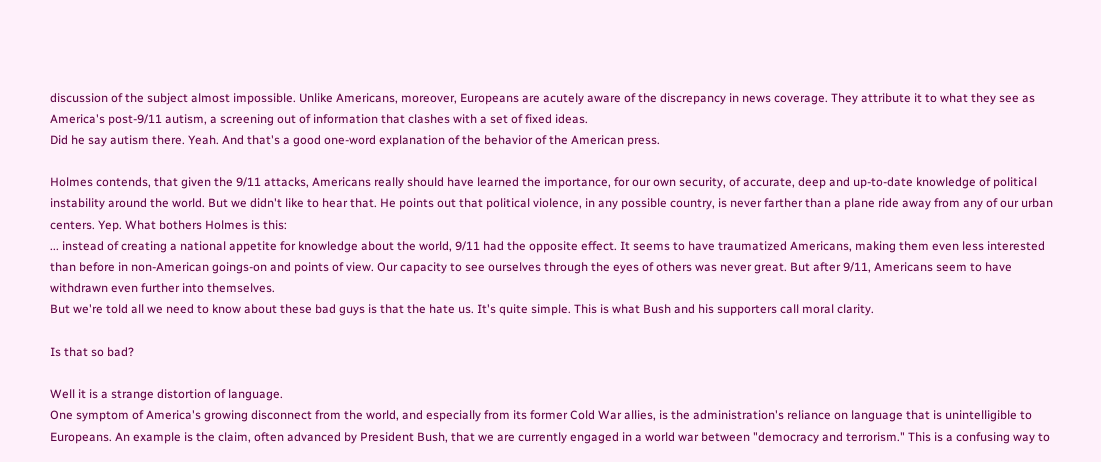discussion of the subject almost impossible. Unlike Americans, moreover, Europeans are acutely aware of the discrepancy in news coverage. They attribute it to what they see as America's post-9/11 autism, a screening out of information that clashes with a set of fixed ideas.
Did he say autism there. Yeah. And that's a good one-word explanation of the behavior of the American press.

Holmes contends, that given the 9/11 attacks, Americans really should have learned the importance, for our own security, of accurate, deep and up-to-date knowledge of political instability around the world. But we didn't like to hear that. He points out that political violence, in any possible country, is never farther than a plane ride away from any of our urban centers. Yep. What bothers Holmes is this:
... instead of creating a national appetite for knowledge about the world, 9/11 had the opposite effect. It seems to have traumatized Americans, making them even less interested than before in non-American goings-on and points of view. Our capacity to see ourselves through the eyes of others was never great. But after 9/11, Americans seem to have withdrawn even further into themselves.
But we're told all we need to know about these bad guys is that the hate us. It's quite simple. This is what Bush and his supporters call moral clarity.

Is that so bad?

Well it is a strange distortion of language.
One symptom of America's growing disconnect from the world, and especially from its former Cold War allies, is the administration's reliance on language that is unintelligible to Europeans. An example is the claim, often advanced by President Bush, that we are currently engaged in a world war between "democracy and terrorism." This is a confusing way to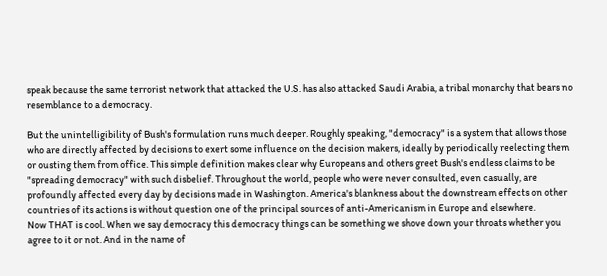speak because the same terrorist network that attacked the U.S. has also attacked Saudi Arabia, a tribal monarchy that bears no resemblance to a democracy.

But the unintelligibility of Bush's formulation runs much deeper. Roughly speaking, "democracy" is a system that allows those who are directly affected by decisions to exert some influence on the decision makers, ideally by periodically reelecting them or ousting them from office. This simple definition makes clear why Europeans and others greet Bush's endless claims to be "spreading democracy" with such disbelief. Throughout the world, people who were never consulted, even casually, are profoundly affected every day by decisions made in Washington. America's blankness about the downstream effects on other countries of its actions is without question one of the principal sources of anti-Americanism in Europe and elsewhere.
Now THAT is cool. When we say democracy this democracy things can be something we shove down your throats whether you agree to it or not. And in the name of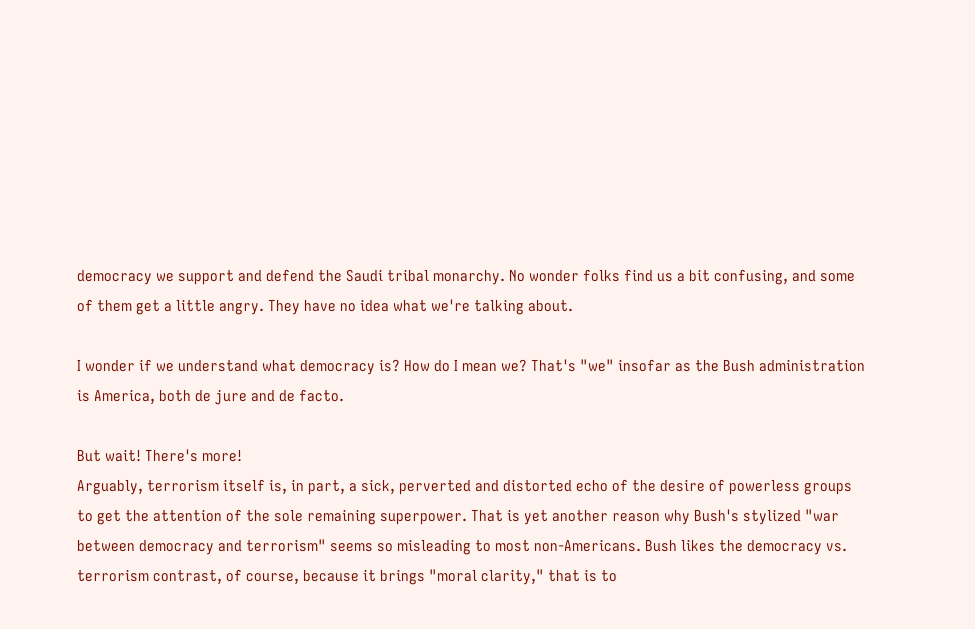democracy we support and defend the Saudi tribal monarchy. No wonder folks find us a bit confusing, and some of them get a little angry. They have no idea what we're talking about.

I wonder if we understand what democracy is? How do I mean we? That's "we" insofar as the Bush administration is America, both de jure and de facto.

But wait! There's more!
Arguably, terrorism itself is, in part, a sick, perverted and distorted echo of the desire of powerless groups to get the attention of the sole remaining superpower. That is yet another reason why Bush's stylized "war between democracy and terrorism" seems so misleading to most non-Americans. Bush likes the democracy vs. terrorism contrast, of course, because it brings "moral clarity," that is to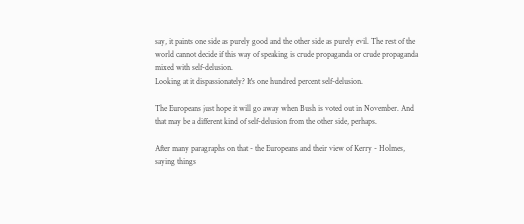say, it paints one side as purely good and the other side as purely evil. The rest of the world cannot decide if this way of speaking is crude propaganda or crude propaganda mixed with self-delusion.
Looking at it dispassionately? It's one hundred percent self-delusion.

The Europeans just hope it will go away when Bush is voted out in November. And that may be a different kind of self-delusion from the other side, perhaps.

After many paragraphs on that - the Europeans and their view of Kerry - Holmes, saying things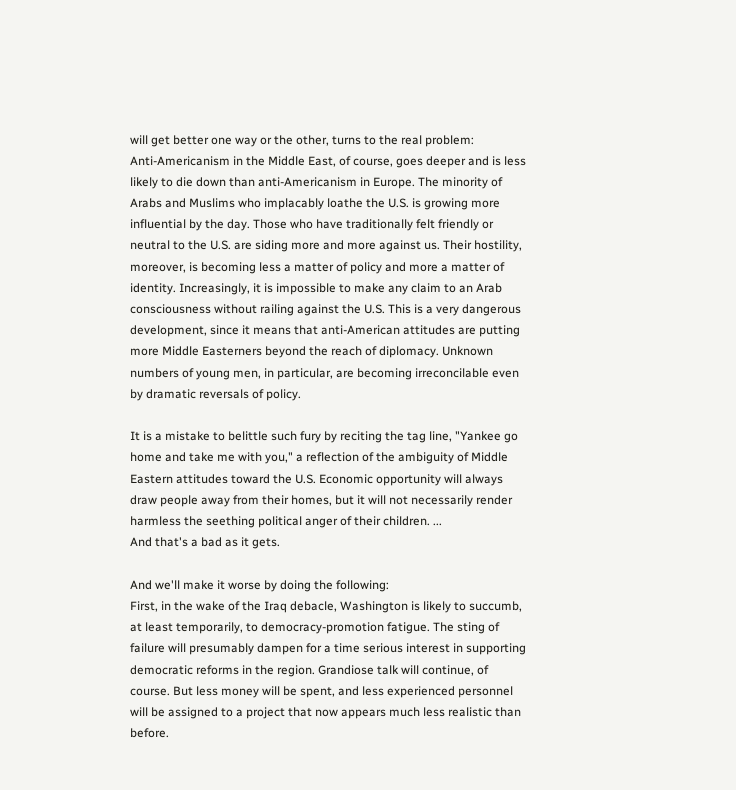will get better one way or the other, turns to the real problem:
Anti-Americanism in the Middle East, of course, goes deeper and is less likely to die down than anti-Americanism in Europe. The minority of Arabs and Muslims who implacably loathe the U.S. is growing more influential by the day. Those who have traditionally felt friendly or neutral to the U.S. are siding more and more against us. Their hostility, moreover, is becoming less a matter of policy and more a matter of identity. Increasingly, it is impossible to make any claim to an Arab consciousness without railing against the U.S. This is a very dangerous development, since it means that anti-American attitudes are putting more Middle Easterners beyond the reach of diplomacy. Unknown numbers of young men, in particular, are becoming irreconcilable even by dramatic reversals of policy.

It is a mistake to belittle such fury by reciting the tag line, "Yankee go home and take me with you," a reflection of the ambiguity of Middle Eastern attitudes toward the U.S. Economic opportunity will always draw people away from their homes, but it will not necessarily render harmless the seething political anger of their children. ...
And that's a bad as it gets.

And we'll make it worse by doing the following:
First, in the wake of the Iraq debacle, Washington is likely to succumb, at least temporarily, to democracy-promotion fatigue. The sting of failure will presumably dampen for a time serious interest in supporting democratic reforms in the region. Grandiose talk will continue, of course. But less money will be spent, and less experienced personnel will be assigned to a project that now appears much less realistic than before.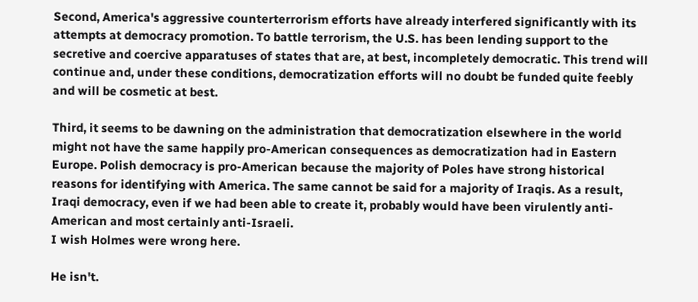Second, America's aggressive counterterrorism efforts have already interfered significantly with its attempts at democracy promotion. To battle terrorism, the U.S. has been lending support to the secretive and coercive apparatuses of states that are, at best, incompletely democratic. This trend will continue and, under these conditions, democratization efforts will no doubt be funded quite feebly and will be cosmetic at best.

Third, it seems to be dawning on the administration that democratization elsewhere in the world might not have the same happily pro-American consequences as democratization had in Eastern Europe. Polish democracy is pro-American because the majority of Poles have strong historical reasons for identifying with America. The same cannot be said for a majority of Iraqis. As a result, Iraqi democracy, even if we had been able to create it, probably would have been virulently anti-American and most certainly anti-Israeli.
I wish Holmes were wrong here.

He isn't.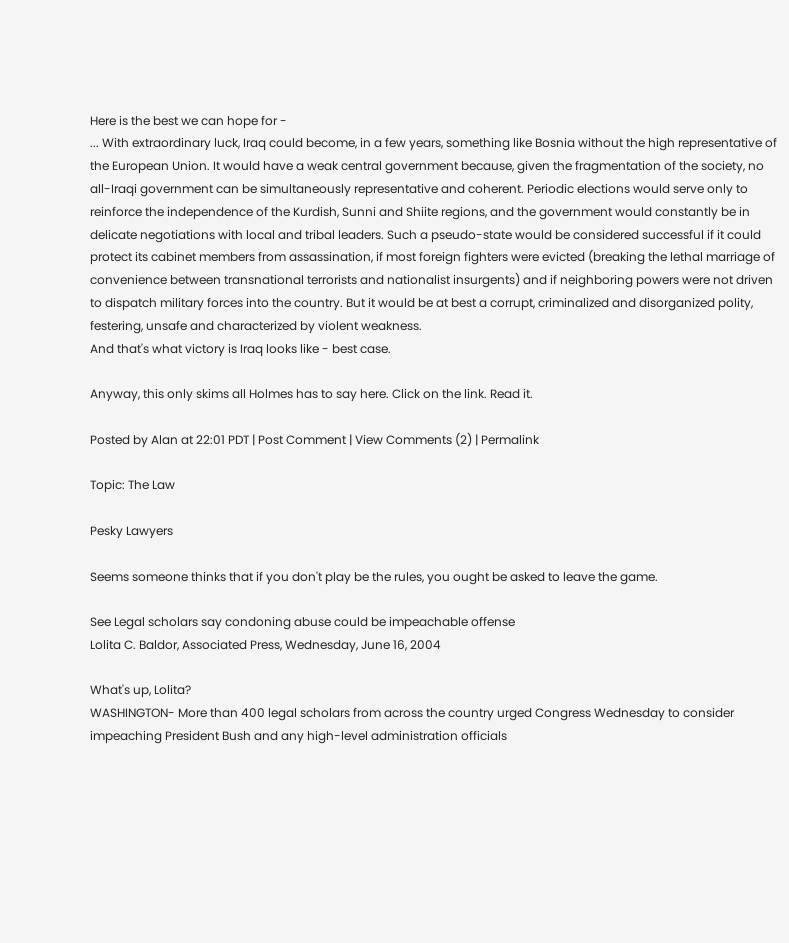Here is the best we can hope for -
... With extraordinary luck, Iraq could become, in a few years, something like Bosnia without the high representative of the European Union. It would have a weak central government because, given the fragmentation of the society, no all-Iraqi government can be simultaneously representative and coherent. Periodic elections would serve only to reinforce the independence of the Kurdish, Sunni and Shiite regions, and the government would constantly be in delicate negotiations with local and tribal leaders. Such a pseudo-state would be considered successful if it could protect its cabinet members from assassination, if most foreign fighters were evicted (breaking the lethal marriage of convenience between transnational terrorists and nationalist insurgents) and if neighboring powers were not driven to dispatch military forces into the country. But it would be at best a corrupt, criminalized and disorganized polity, festering, unsafe and characterized by violent weakness.
And that's what victory is Iraq looks like - best case.

Anyway, this only skims all Holmes has to say here. Click on the link. Read it.

Posted by Alan at 22:01 PDT | Post Comment | View Comments (2) | Permalink

Topic: The Law

Pesky Lawyers

Seems someone thinks that if you don't play be the rules, you ought be asked to leave the game.

See Legal scholars say condoning abuse could be impeachable offense
Lolita C. Baldor, Associated Press, Wednesday, June 16, 2004

What's up, Lolita?
WASHINGTON- More than 400 legal scholars from across the country urged Congress Wednesday to consider impeaching President Bush and any high-level administration officials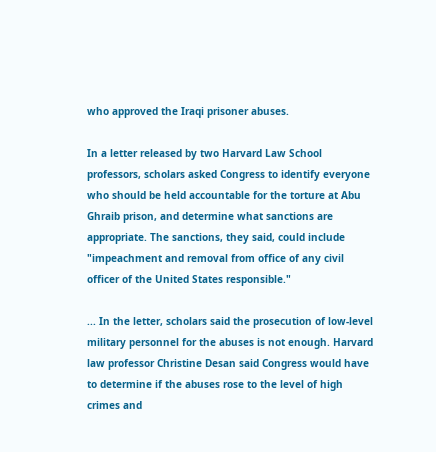who approved the Iraqi prisoner abuses.

In a letter released by two Harvard Law School professors, scholars asked Congress to identify everyone who should be held accountable for the torture at Abu Ghraib prison, and determine what sanctions are appropriate. The sanctions, they said, could include "impeachment and removal from office of any civil officer of the United States responsible."

... In the letter, scholars said the prosecution of low-level military personnel for the abuses is not enough. Harvard law professor Christine Desan said Congress would have to determine if the abuses rose to the level of high crimes and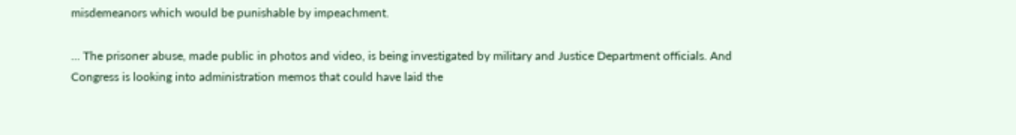misdemeanors which would be punishable by impeachment.

... The prisoner abuse, made public in photos and video, is being investigated by military and Justice Department officials. And Congress is looking into administration memos that could have laid the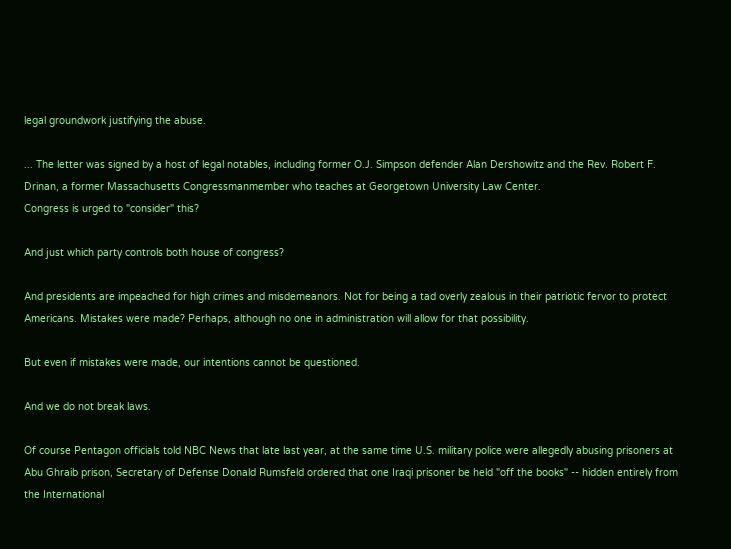legal groundwork justifying the abuse.

... The letter was signed by a host of legal notables, including former O.J. Simpson defender Alan Dershowitz and the Rev. Robert F. Drinan, a former Massachusetts Congressmanmember who teaches at Georgetown University Law Center.
Congress is urged to "consider" this?

And just which party controls both house of congress?

And presidents are impeached for high crimes and misdemeanors. Not for being a tad overly zealous in their patriotic fervor to protect Americans. Mistakes were made? Perhaps, although no one in administration will allow for that possibility.

But even if mistakes were made, our intentions cannot be questioned.

And we do not break laws.

Of course Pentagon officials told NBC News that late last year, at the same time U.S. military police were allegedly abusing prisoners at Abu Ghraib prison, Secretary of Defense Donald Rumsfeld ordered that one Iraqi prisoner be held "off the books" -- hidden entirely from the International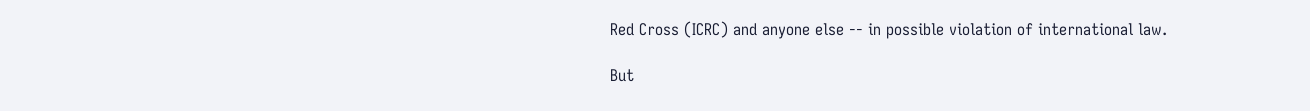Red Cross (ICRC) and anyone else -- in possible violation of international law.

But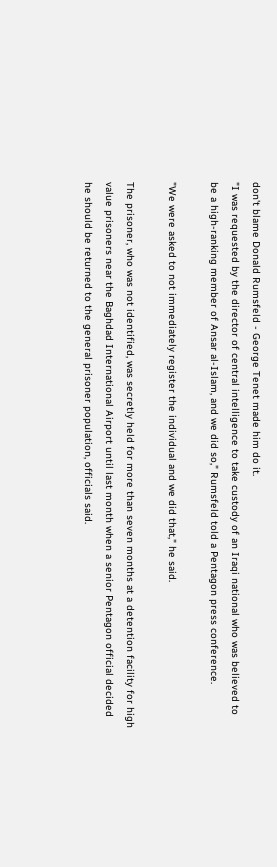don't blame Donald Rumsfeld - George Tenet made him do it.
"I was requested by the director of central intelligence to take custody of an Iraqi national who was believed to be a high-ranking member of Ansar al-Islam, and we did so," Rumsfeld told a Pentagon press conference.

"We were asked to not immediately register the individual and we did that," he said.

The prisoner, who was not identified, was secretly held for more than seven months at a detention facility for high value prisoners near the Baghdad International Airport until last month when a senior Pentagon official decided he should be returned to the general prisoner population, officials said.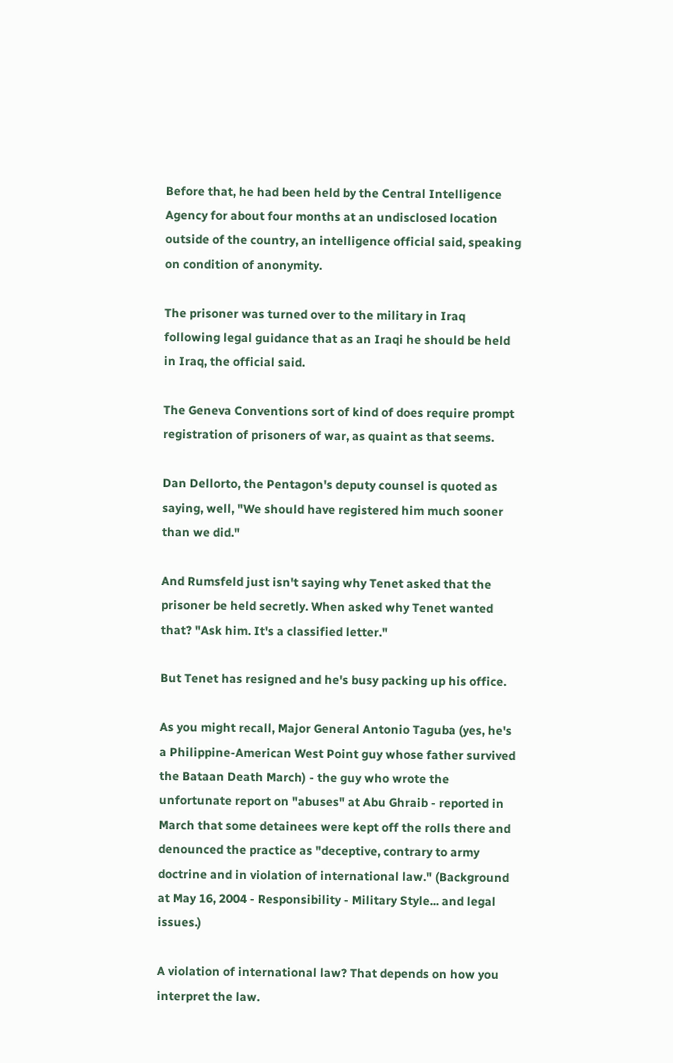Before that, he had been held by the Central Intelligence Agency for about four months at an undisclosed location outside of the country, an intelligence official said, speaking on condition of anonymity.

The prisoner was turned over to the military in Iraq following legal guidance that as an Iraqi he should be held in Iraq, the official said.

The Geneva Conventions sort of kind of does require prompt registration of prisoners of war, as quaint as that seems.

Dan Dellorto, the Pentagon's deputy counsel is quoted as saying, well, "We should have registered him much sooner than we did."

And Rumsfeld just isn't saying why Tenet asked that the prisoner be held secretly. When asked why Tenet wanted that? "Ask him. It's a classified letter."

But Tenet has resigned and he's busy packing up his office.

As you might recall, Major General Antonio Taguba (yes, he's a Philippine-American West Point guy whose father survived the Bataan Death March) - the guy who wrote the unfortunate report on "abuses" at Abu Ghraib - reported in March that some detainees were kept off the rolls there and denounced the practice as "deceptive, contrary to army doctrine and in violation of international law." (Background at May 16, 2004 - Responsibility - Military Style... and legal issues.)

A violation of international law? That depends on how you interpret the law.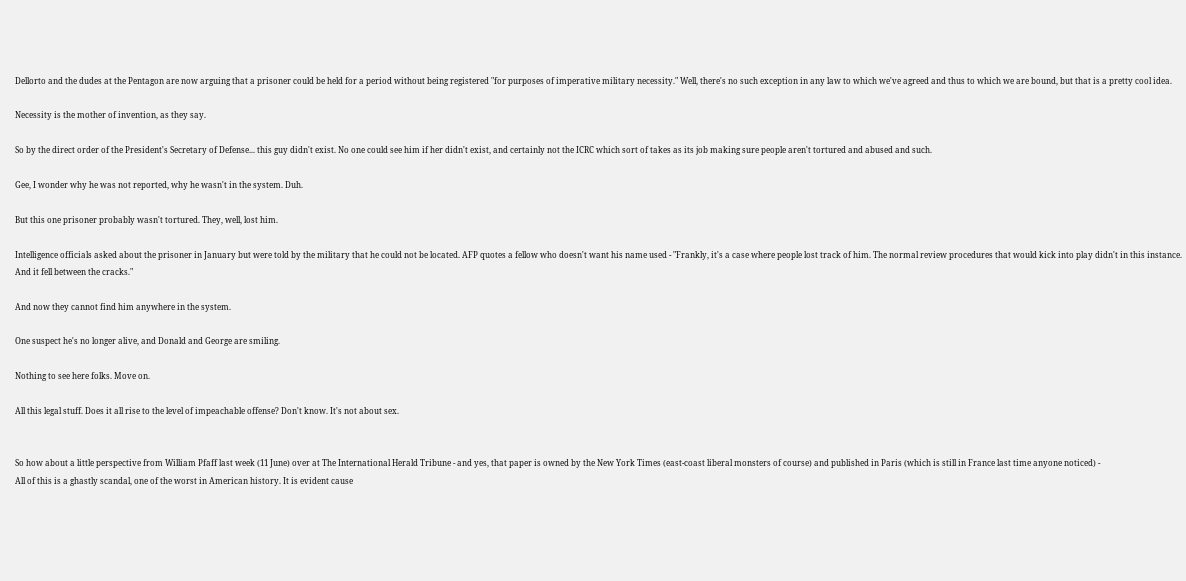Dellorto and the dudes at the Pentagon are now arguing that a prisoner could be held for a period without being registered "for purposes of imperative military necessity." Well, there's no such exception in any law to which we've agreed and thus to which we are bound, but that is a pretty cool idea.

Necessity is the mother of invention, as they say.

So by the direct order of the President's Secretary of Defense... this guy didn't exist. No one could see him if her didn't exist, and certainly not the ICRC which sort of takes as its job making sure people aren't tortured and abused and such.

Gee, I wonder why he was not reported, why he wasn't in the system. Duh.

But this one prisoner probably wasn't tortured. They, well, lost him.

Intelligence officials asked about the prisoner in January but were told by the military that he could not be located. AFP quotes a fellow who doesn't want his name used - "Frankly, it's a case where people lost track of him. The normal review procedures that would kick into play didn't in this instance. And it fell between the cracks."

And now they cannot find him anywhere in the system.

One suspect he's no longer alive, and Donald and George are smiling.

Nothing to see here folks. Move on.

All this legal stuff. Does it all rise to the level of impeachable offense? Don't know. It's not about sex.


So how about a little perspective from William Pfaff last week (11 June) over at The International Herald Tribune - and yes, that paper is owned by the New York Times (east-coast liberal monsters of course) and published in Paris (which is still in France last time anyone noticed) -
All of this is a ghastly scandal, one of the worst in American history. It is evident cause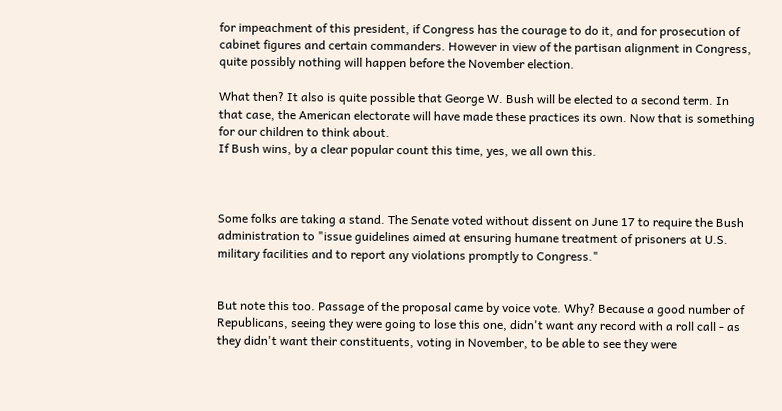for impeachment of this president, if Congress has the courage to do it, and for prosecution of cabinet figures and certain commanders. However in view of the partisan alignment in Congress, quite possibly nothing will happen before the November election.

What then? It also is quite possible that George W. Bush will be elected to a second term. In that case, the American electorate will have made these practices its own. Now that is something for our children to think about.
If Bush wins, by a clear popular count this time, yes, we all own this.



Some folks are taking a stand. The Senate voted without dissent on June 17 to require the Bush administration to "issue guidelines aimed at ensuring humane treatment of prisoners at U.S. military facilities and to report any violations promptly to Congress."


But note this too. Passage of the proposal came by voice vote. Why? Because a good number of Republicans, seeing they were going to lose this one, didn't want any record with a roll call - as they didn't want their constituents, voting in November, to be able to see they were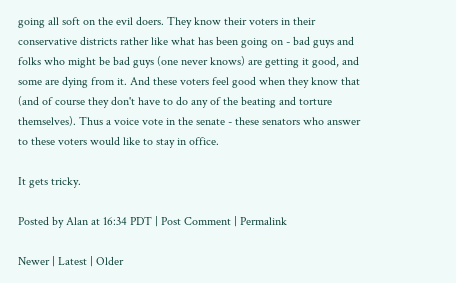going all soft on the evil doers. They know their voters in their conservative districts rather like what has been going on - bad guys and folks who might be bad guys (one never knows) are getting it good, and some are dying from it. And these voters feel good when they know that (and of course they don't have to do any of the beating and torture themselves). Thus a voice vote in the senate - these senators who answer to these voters would like to stay in office.

It gets tricky.

Posted by Alan at 16:34 PDT | Post Comment | Permalink

Newer | Latest | Older